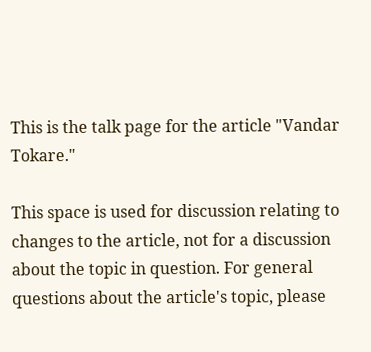This is the talk page for the article "Vandar Tokare."

This space is used for discussion relating to changes to the article, not for a discussion about the topic in question. For general questions about the article's topic, please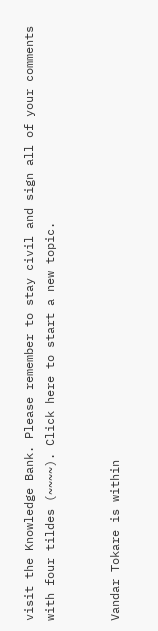visit the Knowledge Bank. Please remember to stay civil and sign all of your comments with four tildes (~~~~). Click here to start a new topic.


Vandar Tokare is within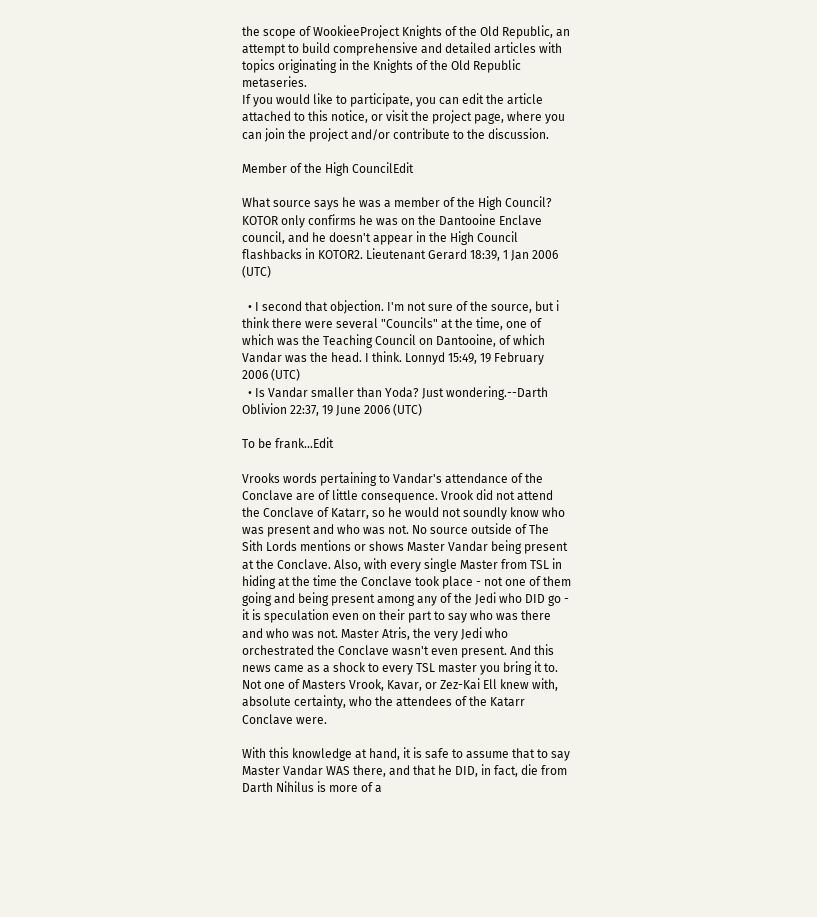the scope of WookieeProject Knights of the Old Republic, an attempt to build comprehensive and detailed articles with topics originating in the Knights of the Old Republic metaseries.
If you would like to participate, you can edit the article attached to this notice, or visit the project page, where you can join the project and/or contribute to the discussion.

Member of the High CouncilEdit

What source says he was a member of the High Council? KOTOR only confirms he was on the Dantooine Enclave council, and he doesn't appear in the High Council flashbacks in KOTOR2. Lieutenant Gerard 18:39, 1 Jan 2006 (UTC)

  • I second that objection. I'm not sure of the source, but i think there were several "Councils" at the time, one of which was the Teaching Council on Dantooine, of which Vandar was the head. I think. Lonnyd 15:49, 19 February 2006 (UTC)
  • Is Vandar smaller than Yoda? Just wondering.--Darth Oblivion 22:37, 19 June 2006 (UTC)

To be frank...Edit

Vrooks words pertaining to Vandar's attendance of the Conclave are of little consequence. Vrook did not attend the Conclave of Katarr, so he would not soundly know who was present and who was not. No source outside of The Sith Lords mentions or shows Master Vandar being present at the Conclave. Also, with every single Master from TSL in hiding at the time the Conclave took place - not one of them going and being present among any of the Jedi who DID go - it is speculation even on their part to say who was there and who was not. Master Atris, the very Jedi who orchestrated the Conclave wasn't even present. And this news came as a shock to every TSL master you bring it to. Not one of Masters Vrook, Kavar, or Zez-Kai Ell knew with, absolute certainty, who the attendees of the Katarr Conclave were.

With this knowledge at hand, it is safe to assume that to say Master Vandar WAS there, and that he DID, in fact, die from Darth Nihilus is more of a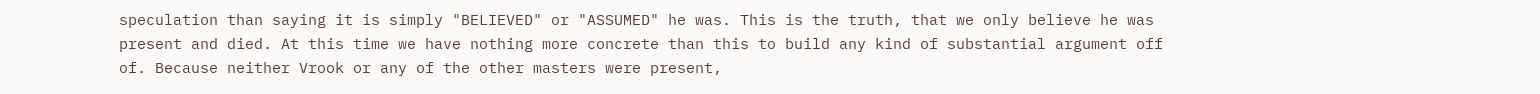speculation than saying it is simply "BELIEVED" or "ASSUMED" he was. This is the truth, that we only believe he was present and died. At this time we have nothing more concrete than this to build any kind of substantial argument off of. Because neither Vrook or any of the other masters were present,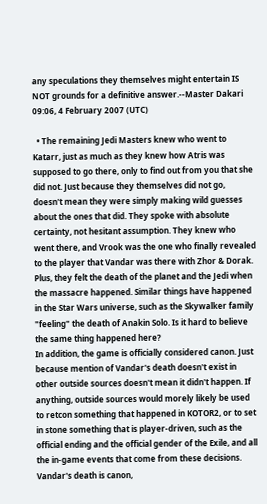any speculations they themselves might entertain IS NOT grounds for a definitive answer.--Master Dakari 09:06, 4 February 2007 (UTC)

  • The remaining Jedi Masters knew who went to Katarr, just as much as they knew how Atris was supposed to go there, only to find out from you that she did not. Just because they themselves did not go, doesn't mean they were simply making wild guesses about the ones that did. They spoke with absolute certainty, not hesitant assumption. They knew who went there, and Vrook was the one who finally revealed to the player that Vandar was there with Zhor & Dorak. Plus, they felt the death of the planet and the Jedi when the massacre happened. Similar things have happened in the Star Wars universe, such as the Skywalker family "feeling" the death of Anakin Solo. Is it hard to believe the same thing happened here?
In addition, the game is officially considered canon. Just because mention of Vandar's death doesn't exist in other outside sources doesn't mean it didn't happen. If anything, outside sources would morely likely be used to retcon something that happened in KOTOR2, or to set in stone something that is player-driven, such as the official ending and the official gender of the Exile, and all the in-game events that come from these decisions. Vandar's death is canon,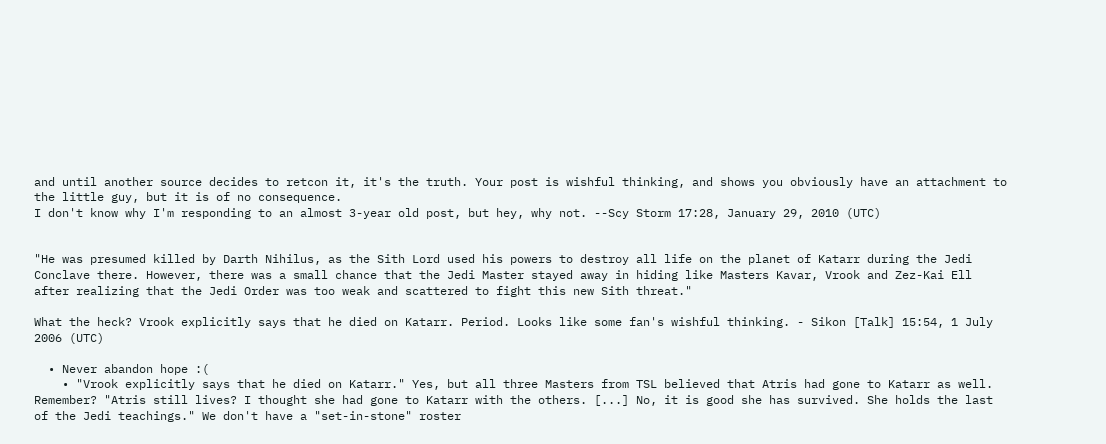and until another source decides to retcon it, it's the truth. Your post is wishful thinking, and shows you obviously have an attachment to the little guy, but it is of no consequence.
I don't know why I'm responding to an almost 3-year old post, but hey, why not. --Scy Storm 17:28, January 29, 2010 (UTC)


"He was presumed killed by Darth Nihilus, as the Sith Lord used his powers to destroy all life on the planet of Katarr during the Jedi Conclave there. However, there was a small chance that the Jedi Master stayed away in hiding like Masters Kavar, Vrook and Zez-Kai Ell after realizing that the Jedi Order was too weak and scattered to fight this new Sith threat."

What the heck? Vrook explicitly says that he died on Katarr. Period. Looks like some fan's wishful thinking. - Sikon [Talk] 15:54, 1 July 2006 (UTC)

  • Never abandon hope :(
    • "Vrook explicitly says that he died on Katarr." Yes, but all three Masters from TSL believed that Atris had gone to Katarr as well. Remember? "Atris still lives? I thought she had gone to Katarr with the others. [...] No, it is good she has survived. She holds the last of the Jedi teachings." We don't have a "set-in-stone" roster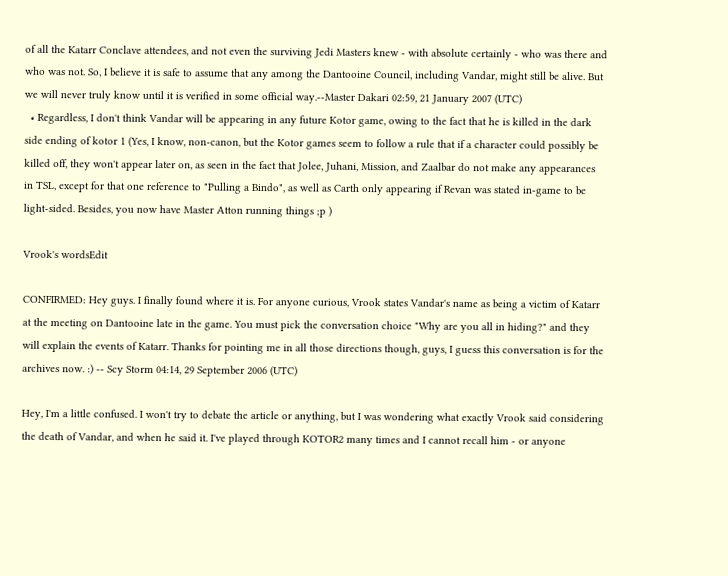of all the Katarr Conclave attendees, and not even the surviving Jedi Masters knew - with absolute certainly - who was there and who was not. So, I believe it is safe to assume that any among the Dantooine Council, including Vandar, might still be alive. But we will never truly know until it is verified in some official way.--Master Dakari 02:59, 21 January 2007 (UTC)
  • Regardless, I don't think Vandar will be appearing in any future Kotor game, owing to the fact that he is killed in the dark side ending of kotor 1 (Yes, I know, non-canon, but the Kotor games seem to follow a rule that if a character could possibly be killed off, they won't appear later on, as seen in the fact that Jolee, Juhani, Mission, and Zaalbar do not make any appearances in TSL, except for that one reference to "Pulling a Bindo", as well as Carth only appearing if Revan was stated in-game to be light-sided. Besides, you now have Master Atton running things ;p )

Vrook's wordsEdit

CONFIRMED: Hey guys. I finally found where it is. For anyone curious, Vrook states Vandar's name as being a victim of Katarr at the meeting on Dantooine late in the game. You must pick the conversation choice "Why are you all in hiding?" and they will explain the events of Katarr. Thanks for pointing me in all those directions though, guys, I guess this conversation is for the archives now. :) -- Scy Storm 04:14, 29 September 2006 (UTC)

Hey, I'm a little confused. I won't try to debate the article or anything, but I was wondering what exactly Vrook said considering the death of Vandar, and when he said it. I've played through KOTOR2 many times and I cannot recall him - or anyone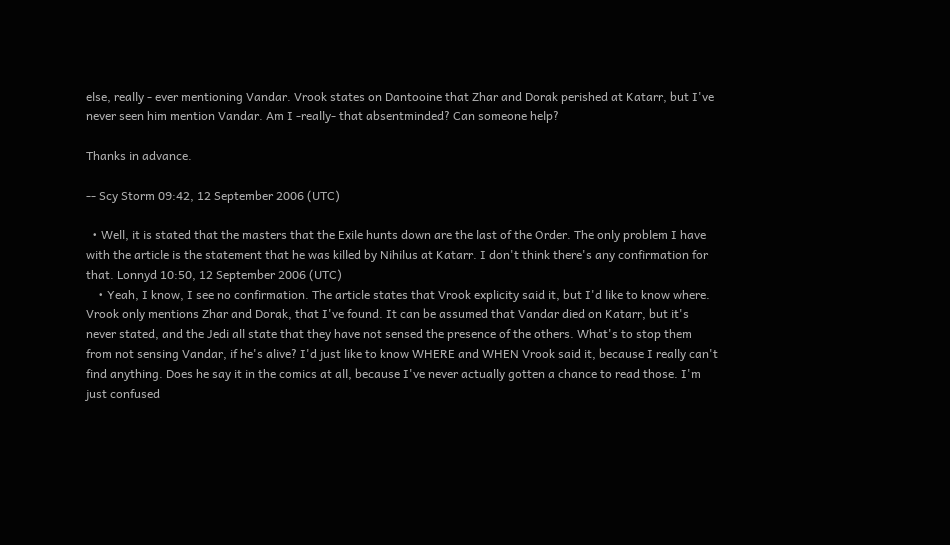else, really - ever mentioning Vandar. Vrook states on Dantooine that Zhar and Dorak perished at Katarr, but I've never seen him mention Vandar. Am I -really- that absentminded? Can someone help?

Thanks in advance.

-- Scy Storm 09:42, 12 September 2006 (UTC)

  • Well, it is stated that the masters that the Exile hunts down are the last of the Order. The only problem I have with the article is the statement that he was killed by Nihilus at Katarr. I don't think there's any confirmation for that. Lonnyd 10:50, 12 September 2006 (UTC)
    • Yeah, I know, I see no confirmation. The article states that Vrook explicity said it, but I'd like to know where. Vrook only mentions Zhar and Dorak, that I've found. It can be assumed that Vandar died on Katarr, but it's never stated, and the Jedi all state that they have not sensed the presence of the others. What's to stop them from not sensing Vandar, if he's alive? I'd just like to know WHERE and WHEN Vrook said it, because I really can't find anything. Does he say it in the comics at all, because I've never actually gotten a chance to read those. I'm just confused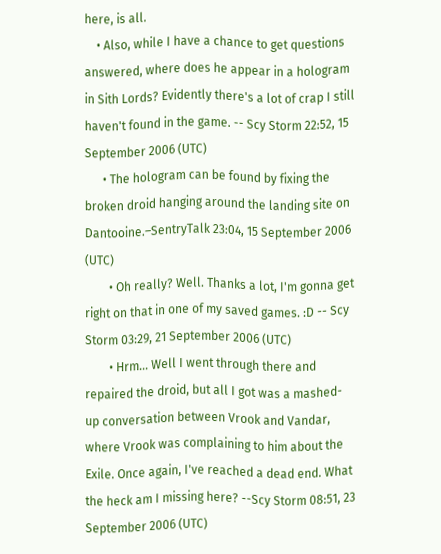here, is all.
    • Also, while I have a chance to get questions answered, where does he appear in a hologram in Sith Lords? Evidently there's a lot of crap I still haven't found in the game. -- Scy Storm 22:52, 15 September 2006 (UTC)
      • The hologram can be found by fixing the broken droid hanging around the landing site on Dantooine.–SentryTalk 23:04, 15 September 2006 (UTC)
        • Oh really? Well. Thanks a lot, I'm gonna get right on that in one of my saved games. :D -- Scy Storm 03:29, 21 September 2006 (UTC)
        • Hrm... Well I went through there and repaired the droid, but all I got was a mashed-up conversation between Vrook and Vandar, where Vrook was complaining to him about the Exile. Once again, I've reached a dead end. What the heck am I missing here? --Scy Storm 08:51, 23 September 2006 (UTC)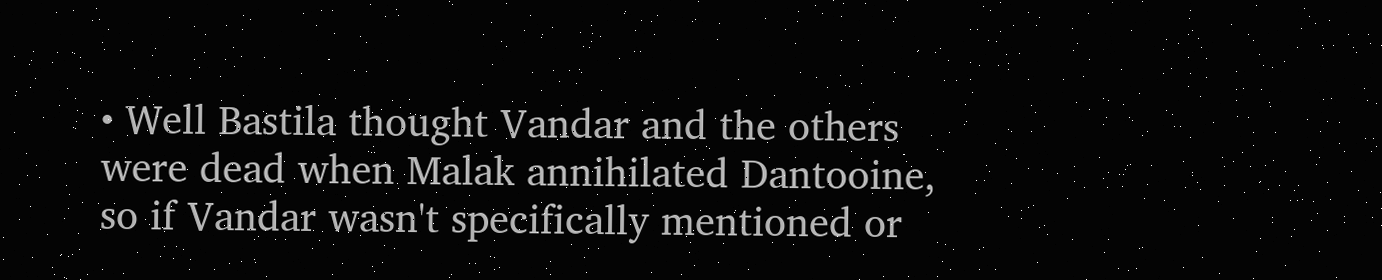• Well Bastila thought Vandar and the others were dead when Malak annihilated Dantooine, so if Vandar wasn't specifically mentioned or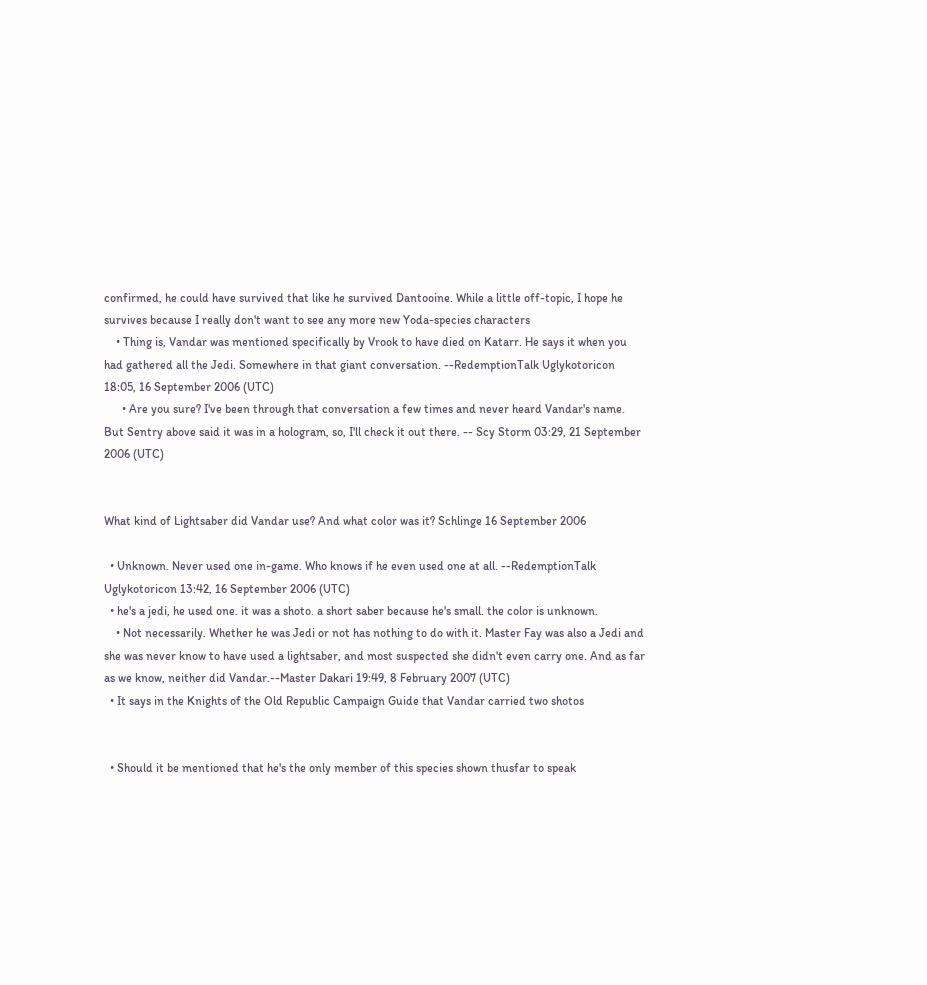confirmed, he could have survived that like he survived Dantooine. While a little off-topic, I hope he survives because I really don't want to see any more new Yoda-species characters
    • Thing is, Vandar was mentioned specifically by Vrook to have died on Katarr. He says it when you had gathered all the Jedi. Somewhere in that giant conversation. --RedemptionTalk Uglykotoricon 18:05, 16 September 2006 (UTC)
      • Are you sure? I've been through that conversation a few times and never heard Vandar's name. But Sentry above said it was in a hologram, so, I'll check it out there. -- Scy Storm 03:29, 21 September 2006 (UTC)


What kind of Lightsaber did Vandar use? And what color was it? Schlinge 16 September 2006

  • Unknown. Never used one in-game. Who knows if he even used one at all. --RedemptionTalk Uglykotoricon 13:42, 16 September 2006 (UTC)
  • he's a jedi, he used one. it was a shoto. a short saber because he's small. the color is unknown.
    • Not necessarily. Whether he was Jedi or not has nothing to do with it. Master Fay was also a Jedi and she was never know to have used a lightsaber, and most suspected she didn't even carry one. And as far as we know, neither did Vandar.--Master Dakari 19:49, 8 February 2007 (UTC)
  • It says in the Knights of the Old Republic Campaign Guide that Vandar carried two shotos


  • Should it be mentioned that he's the only member of this species shown thusfar to speak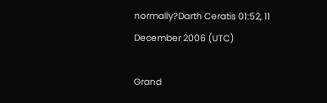normally?Darth Ceratis 01:52, 11 December 2006 (UTC)

Grand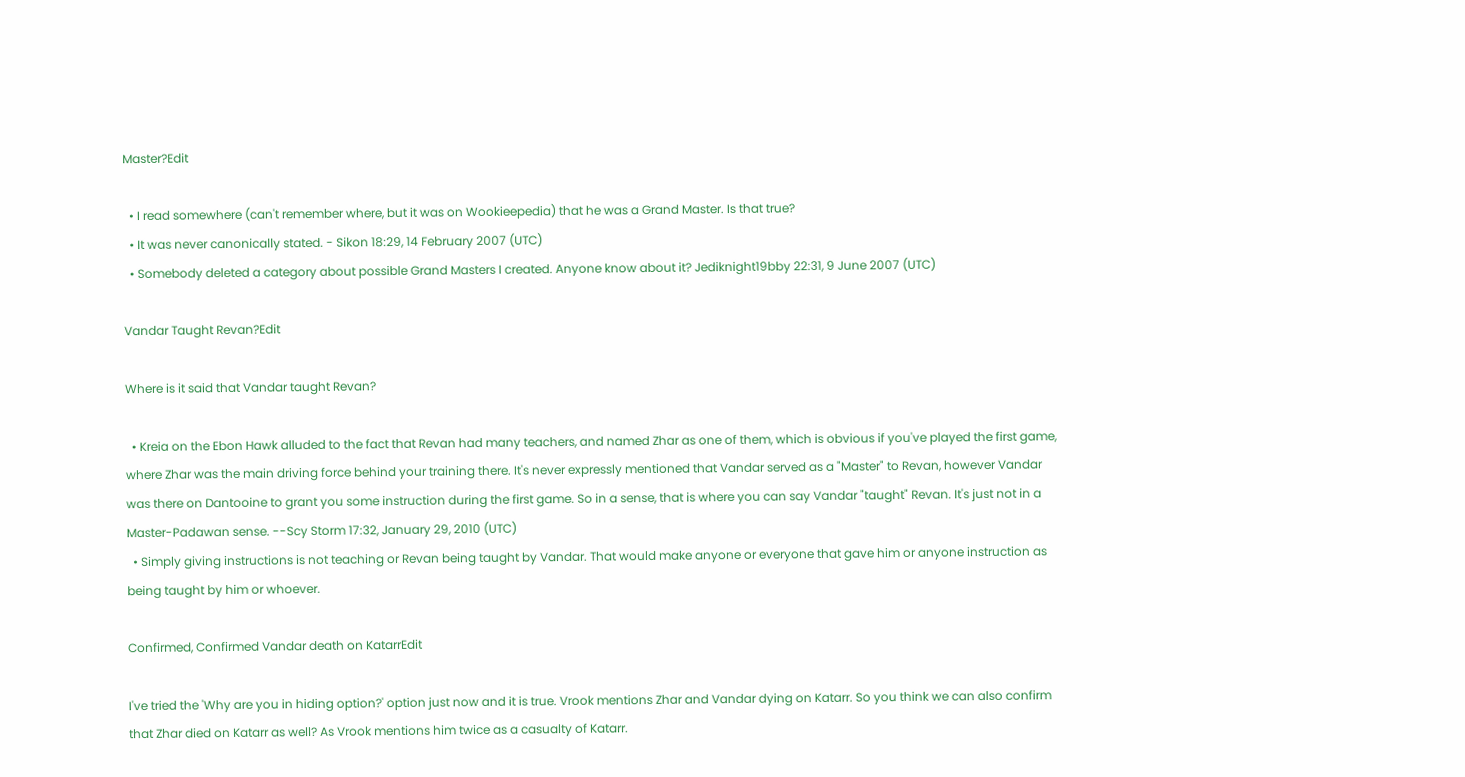Master?Edit

  • I read somewhere (can't remember where, but it was on Wookieepedia) that he was a Grand Master. Is that true?
  • It was never canonically stated. - Sikon 18:29, 14 February 2007 (UTC)
  • Somebody deleted a category about possible Grand Masters I created. Anyone know about it? Jediknight19bby 22:31, 9 June 2007 (UTC)

Vandar Taught Revan?Edit

Where is it said that Vandar taught Revan?

  • Kreia on the Ebon Hawk alluded to the fact that Revan had many teachers, and named Zhar as one of them, which is obvious if you've played the first game, where Zhar was the main driving force behind your training there. It's never expressly mentioned that Vandar served as a "Master" to Revan, however Vandar was there on Dantooine to grant you some instruction during the first game. So in a sense, that is where you can say Vandar "taught" Revan. It's just not in a Master-Padawan sense. --Scy Storm 17:32, January 29, 2010 (UTC)
  • Simply giving instructions is not teaching or Revan being taught by Vandar. That would make anyone or everyone that gave him or anyone instruction as being taught by him or whoever.

Confirmed, Confirmed Vandar death on KatarrEdit

I've tried the 'Why are you in hiding option?' option just now and it is true. Vrook mentions Zhar and Vandar dying on Katarr. So you think we can also confirm that Zhar died on Katarr as well? As Vrook mentions him twice as a casualty of Katarr.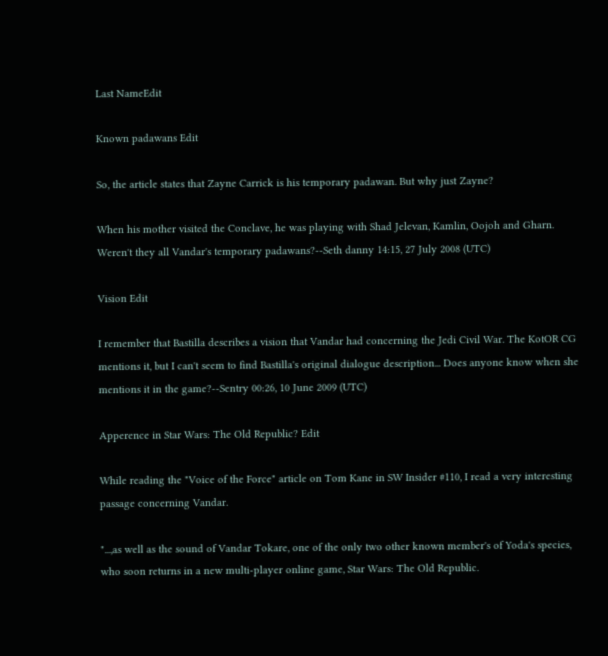Last NameEdit

Known padawans Edit

So, the article states that Zayne Carrick is his temporary padawan. But why just Zayne?

When his mother visited the Conclave, he was playing with Shad Jelevan, Kamlin, Oojoh and Gharn. Weren't they all Vandar's temporary padawans?--Seth danny 14:15, 27 July 2008 (UTC)

Vision Edit

I remember that Bastilla describes a vision that Vandar had concerning the Jedi Civil War. The KotOR CG mentions it, but I can't seem to find Bastilla's original dialogue description... Does anyone know when she mentions it in the game?--Sentry 00:26, 10 June 2009 (UTC)

Apperence in Star Wars: The Old Republic? Edit

While reading the "Voice of the Force" article on Tom Kane in SW Insider #110, I read a very interesting passage concerning Vandar.

"...,as well as the sound of Vandar Tokare, one of the only two other known member's of Yoda's species, who soon returns in a new multi-player online game, Star Wars: The Old Republic.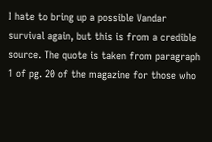I hate to bring up a possible Vandar survival again, but this is from a credible source. The quote is taken from paragraph 1 of pg. 20 of the magazine for those who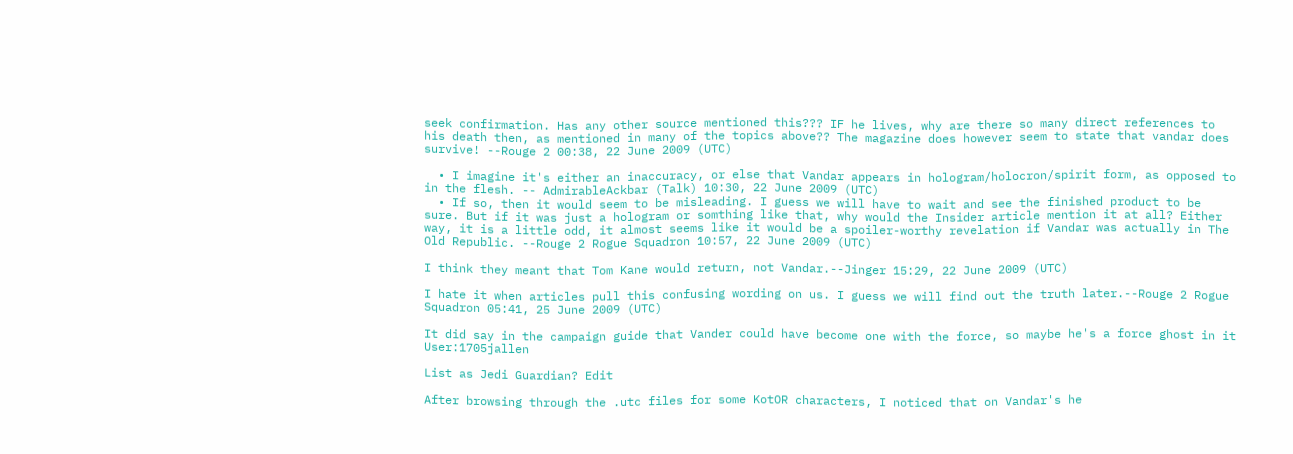seek confirmation. Has any other source mentioned this??? IF he lives, why are there so many direct references to his death then, as mentioned in many of the topics above?? The magazine does however seem to state that vandar does survive! --Rouge 2 00:38, 22 June 2009 (UTC)

  • I imagine it's either an inaccuracy, or else that Vandar appears in hologram/holocron/spirit form, as opposed to in the flesh. -- AdmirableAckbar (Talk) 10:30, 22 June 2009 (UTC)
  • If so, then it would seem to be misleading. I guess we will have to wait and see the finished product to be sure. But if it was just a hologram or somthing like that, why would the Insider article mention it at all? Either way, it is a little odd, it almost seems like it would be a spoiler-worthy revelation if Vandar was actually in The Old Republic. --Rouge 2 Rogue Squadron 10:57, 22 June 2009 (UTC)

I think they meant that Tom Kane would return, not Vandar.--Jinger 15:29, 22 June 2009 (UTC)

I hate it when articles pull this confusing wording on us. I guess we will find out the truth later.--Rouge 2 Rogue Squadron 05:41, 25 June 2009 (UTC)

It did say in the campaign guide that Vander could have become one with the force, so maybe he's a force ghost in it User:1705jallen

List as Jedi Guardian? Edit

After browsing through the .utc files for some KotOR characters, I noticed that on Vandar's he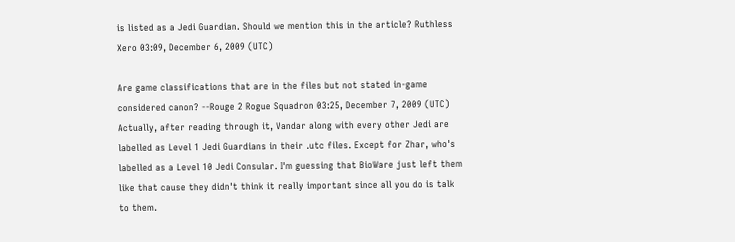is listed as a Jedi Guardian. Should we mention this in the article? Ruthless Xero 03:09, December 6, 2009 (UTC)

Are game classifications that are in the files but not stated in-game considered canon? --Rouge 2 Rogue Squadron 03:25, December 7, 2009 (UTC)
Actually, after reading through it, Vandar along with every other Jedi are labelled as Level 1 Jedi Guardians in their .utc files. Except for Zhar, who's labelled as a Level 10 Jedi Consular. I'm guessing that BioWare just left them like that cause they didn't think it really important since all you do is talk to them.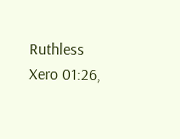Ruthless Xero 01:26,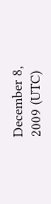December 8, 2009 (UTC)